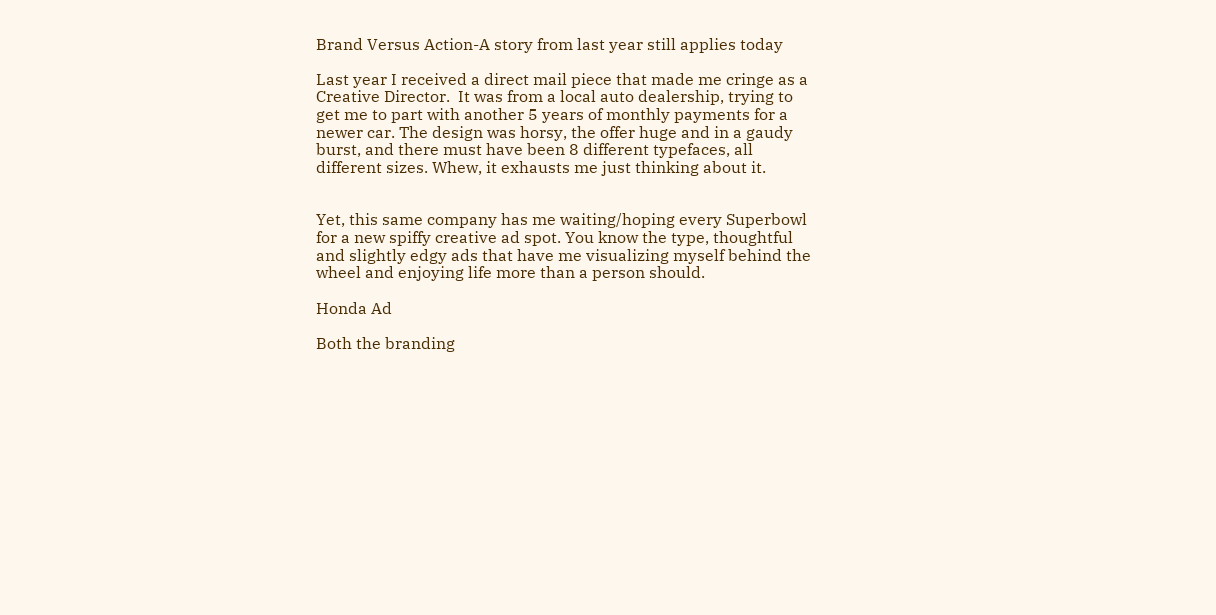Brand Versus Action-A story from last year still applies today

Last year I received a direct mail piece that made me cringe as a Creative Director.  It was from a local auto dealership, trying to get me to part with another 5 years of monthly payments for a newer car. The design was horsy, the offer huge and in a gaudy burst, and there must have been 8 different typefaces, all different sizes. Whew, it exhausts me just thinking about it.


Yet, this same company has me waiting/hoping every Superbowl for a new spiffy creative ad spot. You know the type, thoughtful and slightly edgy ads that have me visualizing myself behind the wheel and enjoying life more than a person should.

Honda Ad

Both the branding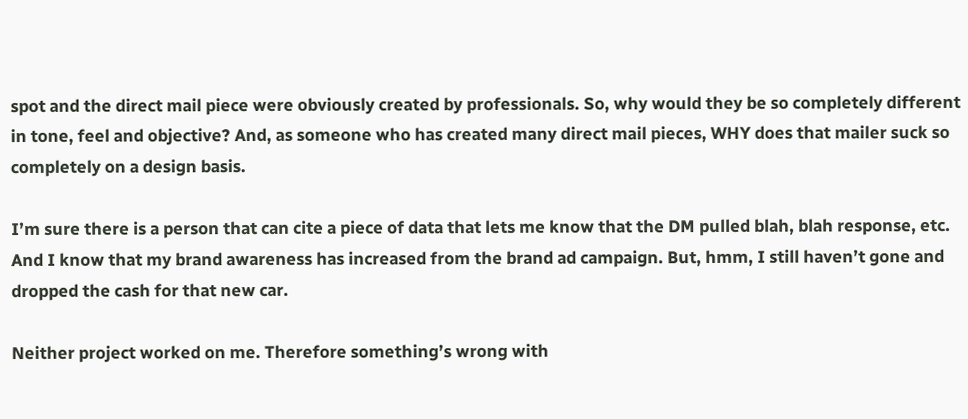spot and the direct mail piece were obviously created by professionals. So, why would they be so completely different in tone, feel and objective? And, as someone who has created many direct mail pieces, WHY does that mailer suck so completely on a design basis.

I’m sure there is a person that can cite a piece of data that lets me know that the DM pulled blah, blah response, etc. And I know that my brand awareness has increased from the brand ad campaign. But, hmm, I still haven’t gone and dropped the cash for that new car.

Neither project worked on me. Therefore something’s wrong with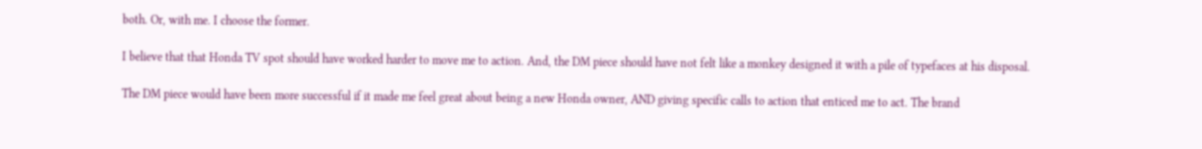both. Or, with me. I choose the former.

I believe that that Honda TV spot should have worked harder to move me to action. And, the DM piece should have not felt like a monkey designed it with a pile of typefaces at his disposal.

The DM piece would have been more successful if it made me feel great about being a new Honda owner, AND giving specific calls to action that enticed me to act. The brand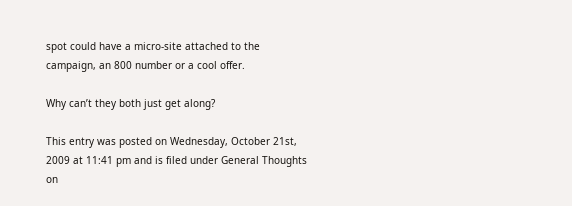spot could have a micro-site attached to the campaign, an 800 number or a cool offer.

Why can’t they both just get along?

This entry was posted on Wednesday, October 21st, 2009 at 11:41 pm and is filed under General Thoughts on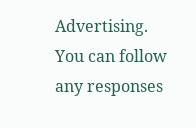Advertising. You can follow any responses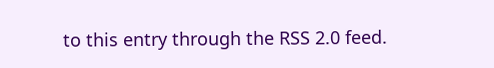to this entry through the RSS 2.0 feed.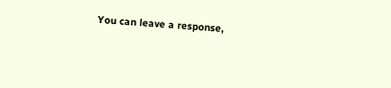You can leave a response,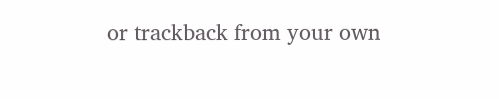or trackback from your own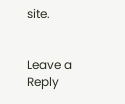site.


Leave a Reply